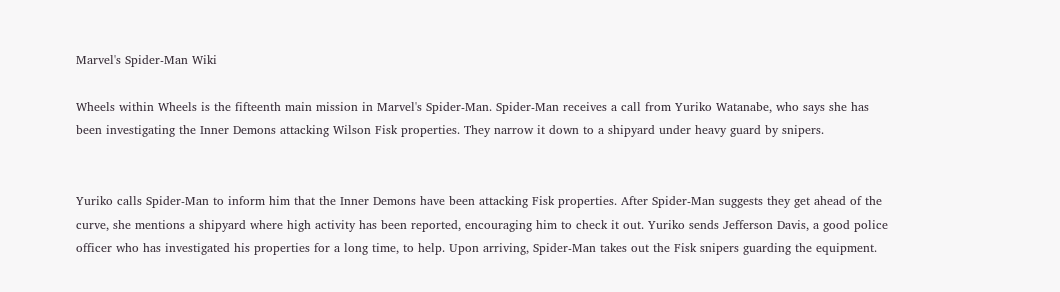Marvel's Spider-Man Wiki

Wheels within Wheels is the fifteenth main mission in Marvel's Spider-Man. Spider-Man receives a call from Yuriko Watanabe, who says she has been investigating the Inner Demons attacking Wilson Fisk properties. They narrow it down to a shipyard under heavy guard by snipers.


Yuriko calls Spider-Man to inform him that the Inner Demons have been attacking Fisk properties. After Spider-Man suggests they get ahead of the curve, she mentions a shipyard where high activity has been reported, encouraging him to check it out. Yuriko sends Jefferson Davis, a good police officer who has investigated his properties for a long time, to help. Upon arriving, Spider-Man takes out the Fisk snipers guarding the equipment.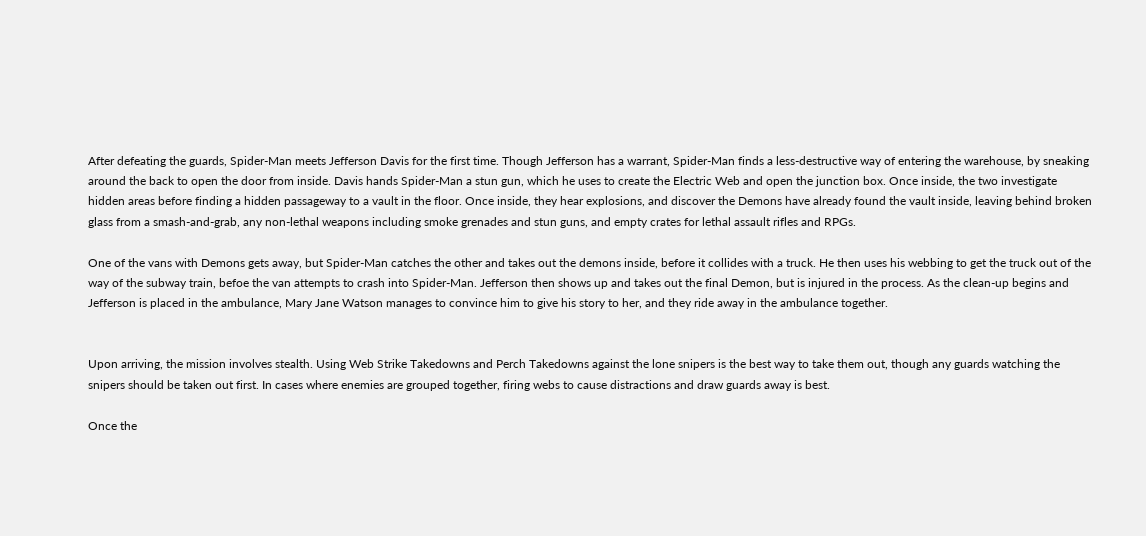After defeating the guards, Spider-Man meets Jefferson Davis for the first time. Though Jefferson has a warrant, Spider-Man finds a less-destructive way of entering the warehouse, by sneaking around the back to open the door from inside. Davis hands Spider-Man a stun gun, which he uses to create the Electric Web and open the junction box. Once inside, the two investigate hidden areas before finding a hidden passageway to a vault in the floor. Once inside, they hear explosions, and discover the Demons have already found the vault inside, leaving behind broken glass from a smash-and-grab, any non-lethal weapons including smoke grenades and stun guns, and empty crates for lethal assault rifles and RPGs.

One of the vans with Demons gets away, but Spider-Man catches the other and takes out the demons inside, before it collides with a truck. He then uses his webbing to get the truck out of the way of the subway train, befoe the van attempts to crash into Spider-Man. Jefferson then shows up and takes out the final Demon, but is injured in the process. As the clean-up begins and Jefferson is placed in the ambulance, Mary Jane Watson manages to convince him to give his story to her, and they ride away in the ambulance together.


Upon arriving, the mission involves stealth. Using Web Strike Takedowns and Perch Takedowns against the lone snipers is the best way to take them out, though any guards watching the snipers should be taken out first. In cases where enemies are grouped together, firing webs to cause distractions and draw guards away is best.

Once the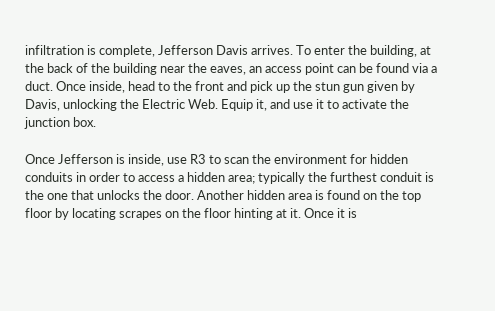infiltration is complete, Jefferson Davis arrives. To enter the building, at the back of the building near the eaves, an access point can be found via a duct. Once inside, head to the front and pick up the stun gun given by Davis, unlocking the Electric Web. Equip it, and use it to activate the junction box.

Once Jefferson is inside, use R3 to scan the environment for hidden conduits in order to access a hidden area; typically the furthest conduit is the one that unlocks the door. Another hidden area is found on the top floor by locating scrapes on the floor hinting at it. Once it is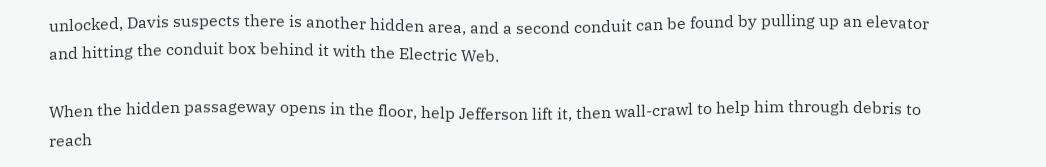unlocked, Davis suspects there is another hidden area, and a second conduit can be found by pulling up an elevator and hitting the conduit box behind it with the Electric Web.

When the hidden passageway opens in the floor, help Jefferson lift it, then wall-crawl to help him through debris to reach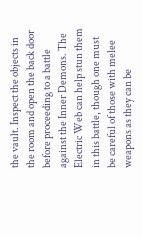the vault. Inspect the objects in the room and open the back door before proceeding to a battle against the Inner Demons. The Electric Web can help stun them in this battle, though one must be careful of those with melee weapons as they can be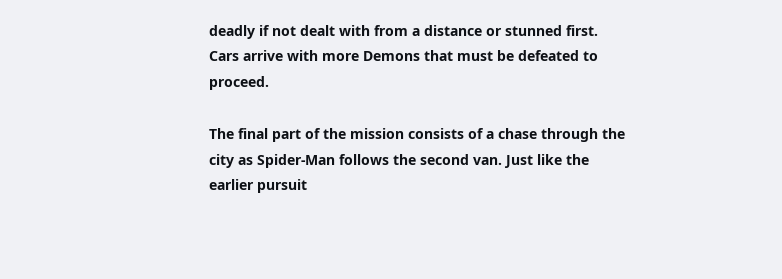deadly if not dealt with from a distance or stunned first. Cars arrive with more Demons that must be defeated to proceed.

The final part of the mission consists of a chase through the city as Spider-Man follows the second van. Just like the earlier pursuit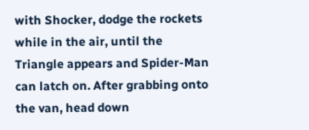with Shocker, dodge the rockets while in the air, until the Triangle appears and Spider-Man can latch on. After grabbing onto the van, head down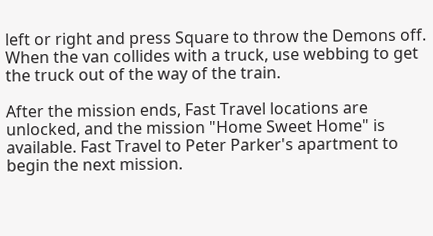left or right and press Square to throw the Demons off. When the van collides with a truck, use webbing to get the truck out of the way of the train.

After the mission ends, Fast Travel locations are unlocked, and the mission "Home Sweet Home" is available. Fast Travel to Peter Parker's apartment to begin the next mission.